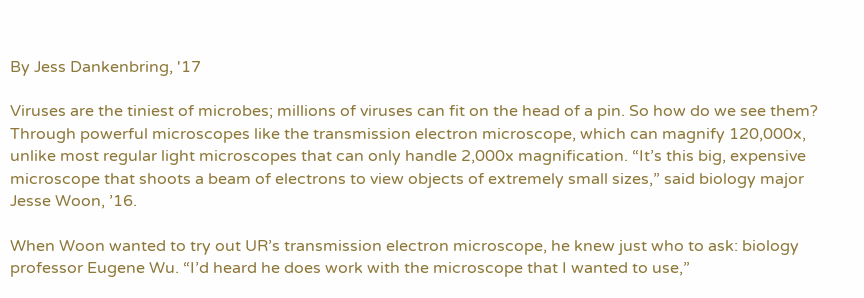By Jess Dankenbring, '17

Viruses are the tiniest of microbes; millions of viruses can fit on the head of a pin. So how do we see them? Through powerful microscopes like the transmission electron microscope, which can magnify 120,000x, unlike most regular light microscopes that can only handle 2,000x magnification. “It’s this big, expensive microscope that shoots a beam of electrons to view objects of extremely small sizes,” said biology major Jesse Woon, ’16.

When Woon wanted to try out UR’s transmission electron microscope, he knew just who to ask: biology professor Eugene Wu. “I’d heard he does work with the microscope that I wanted to use,”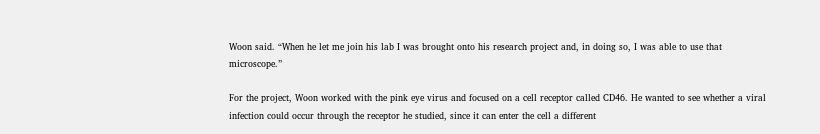Woon said. “When he let me join his lab I was brought onto his research project and, in doing so, I was able to use that microscope.”

For the project, Woon worked with the pink eye virus and focused on a cell receptor called CD46. He wanted to see whether a viral infection could occur through the receptor he studied, since it can enter the cell a different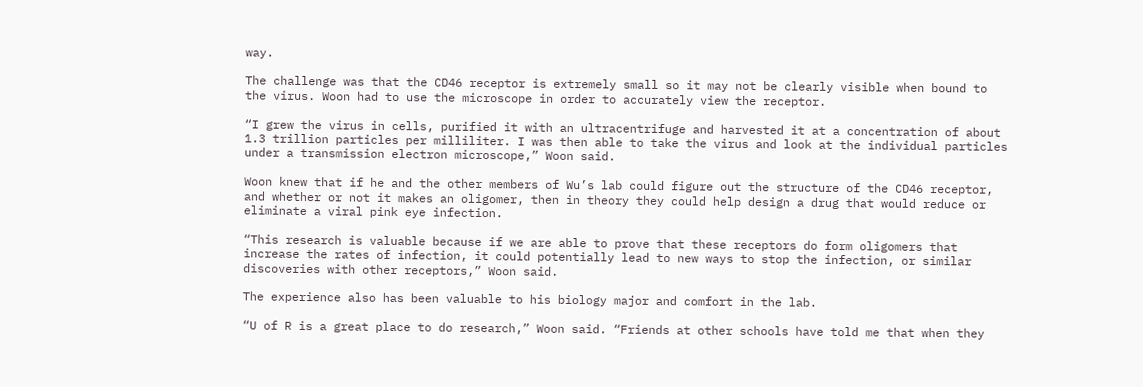way.

The challenge was that the CD46 receptor is extremely small so it may not be clearly visible when bound to the virus. Woon had to use the microscope in order to accurately view the receptor.

“I grew the virus in cells, purified it with an ultracentrifuge and harvested it at a concentration of about 1.3 trillion particles per milliliter. I was then able to take the virus and look at the individual particles under a transmission electron microscope,” Woon said.

Woon knew that if he and the other members of Wu’s lab could figure out the structure of the CD46 receptor, and whether or not it makes an oligomer, then in theory they could help design a drug that would reduce or eliminate a viral pink eye infection.

“This research is valuable because if we are able to prove that these receptors do form oligomers that increase the rates of infection, it could potentially lead to new ways to stop the infection, or similar discoveries with other receptors,” Woon said.

The experience also has been valuable to his biology major and comfort in the lab.

“U of R is a great place to do research,” Woon said. “Friends at other schools have told me that when they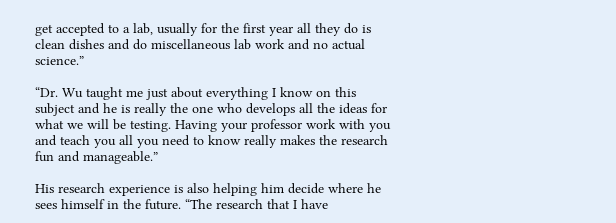get accepted to a lab, usually for the first year all they do is clean dishes and do miscellaneous lab work and no actual science.”

“Dr. Wu taught me just about everything I know on this subject and he is really the one who develops all the ideas for what we will be testing. Having your professor work with you and teach you all you need to know really makes the research fun and manageable.”

His research experience is also helping him decide where he sees himself in the future. “The research that I have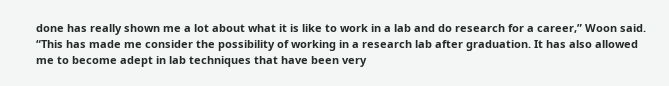done has really shown me a lot about what it is like to work in a lab and do research for a career,” Woon said. “This has made me consider the possibility of working in a research lab after graduation. It has also allowed me to become adept in lab techniques that have been very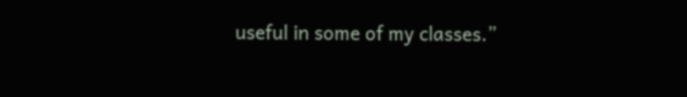useful in some of my classes.”